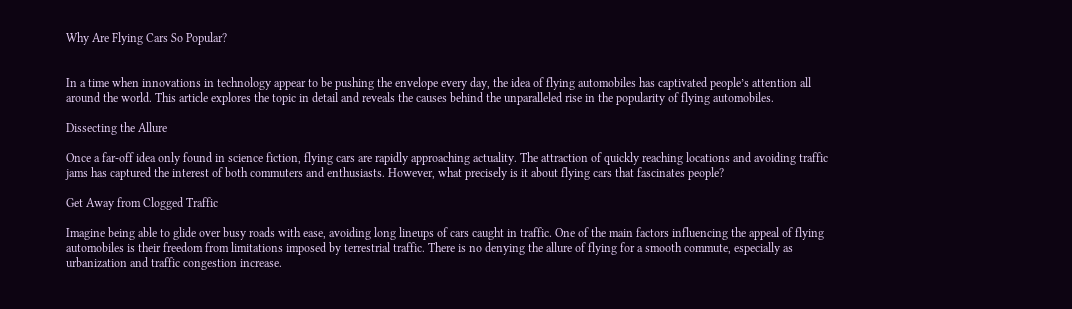Why Are Flying Cars So Popular?


In a time when innovations in technology appear to be pushing the envelope every day, the idea of flying automobiles has captivated people’s attention all around the world. This article explores the topic in detail and reveals the causes behind the unparalleled rise in the popularity of flying automobiles.

Dissecting the Allure

Once a far-off idea only found in science fiction, flying cars are rapidly approaching actuality. The attraction of quickly reaching locations and avoiding traffic jams has captured the interest of both commuters and enthusiasts. However, what precisely is it about flying cars that fascinates people?

Get Away from Clogged Traffic

Imagine being able to glide over busy roads with ease, avoiding long lineups of cars caught in traffic. One of the main factors influencing the appeal of flying automobiles is their freedom from limitations imposed by terrestrial traffic. There is no denying the allure of flying for a smooth commute, especially as urbanization and traffic congestion increase.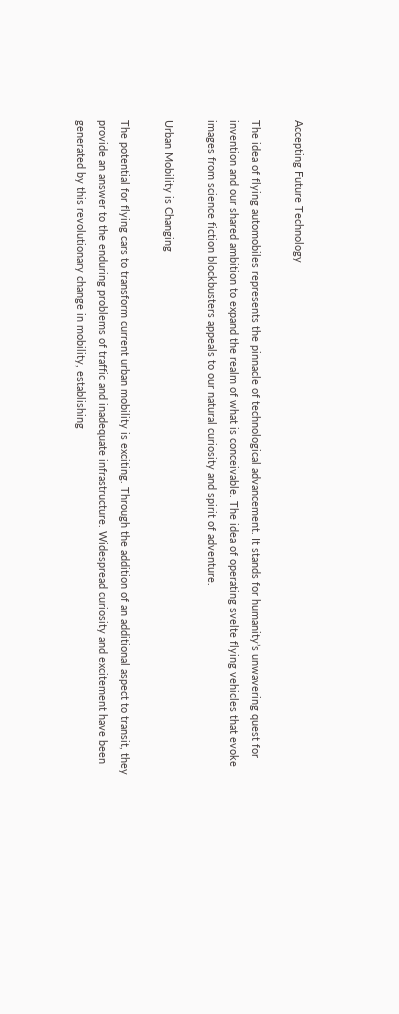Accepting Future Technology

The idea of flying automobiles represents the pinnacle of technological advancement. It stands for humanity’s unwavering quest for invention and our shared ambition to expand the realm of what is conceivable. The idea of operating svelte flying vehicles that evoke images from science fiction blockbusters appeals to our natural curiosity and spirit of adventure.

Urban Mobility is Changing

The potential for flying cars to transform current urban mobility is exciting. Through the addition of an additional aspect to transit, they provide an answer to the enduring problems of traffic and inadequate infrastructure. Widespread curiosity and excitement have been generated by this revolutionary change in mobility, establishing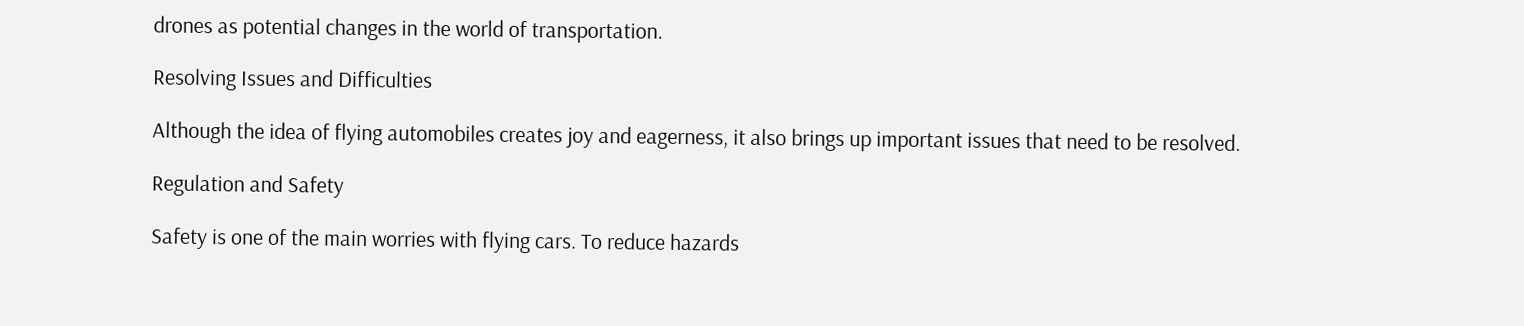drones as potential changes in the world of transportation.

Resolving Issues and Difficulties

Although the idea of flying automobiles creates joy and eagerness, it also brings up important issues that need to be resolved.

Regulation and Safety

Safety is one of the main worries with flying cars. To reduce hazards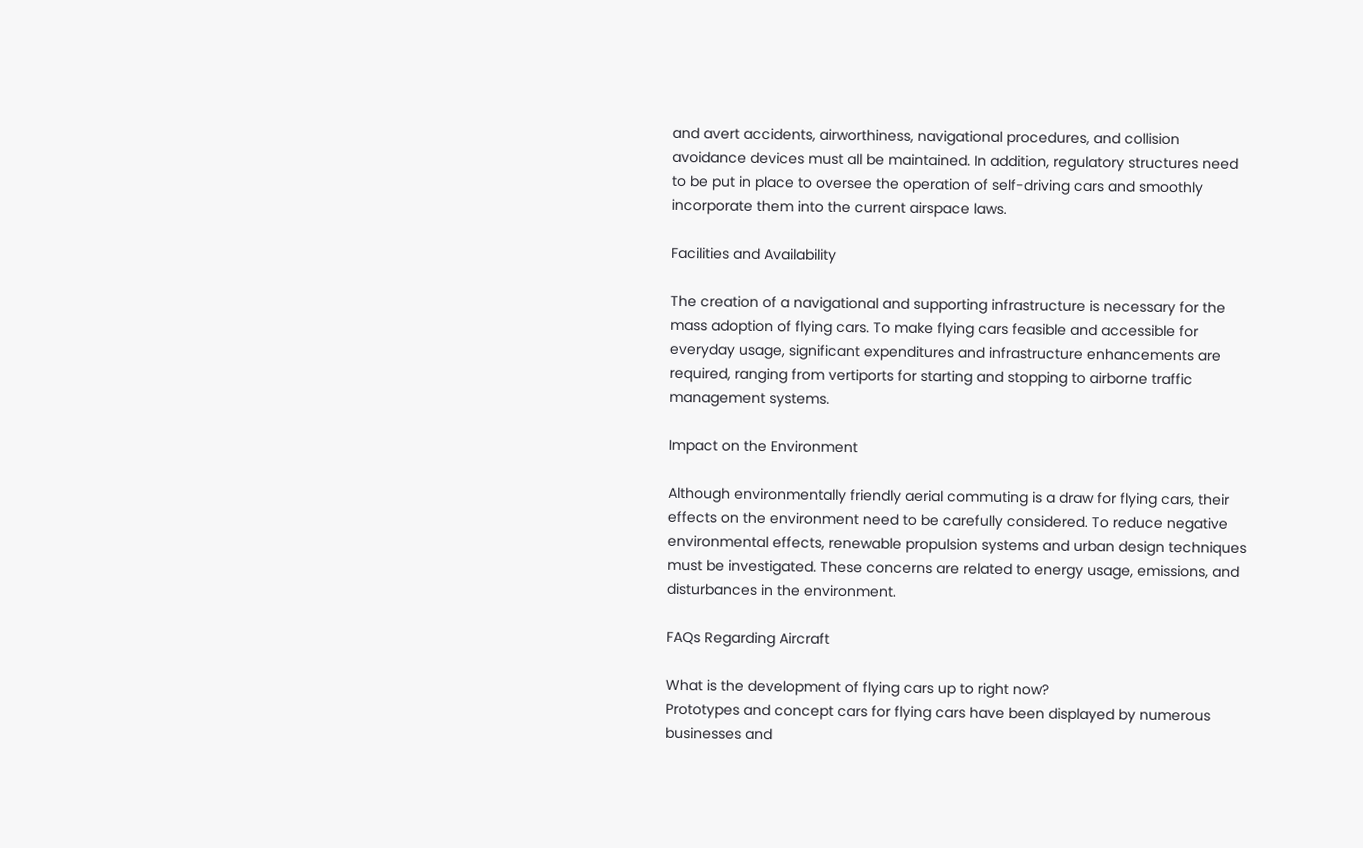and avert accidents, airworthiness, navigational procedures, and collision avoidance devices must all be maintained. In addition, regulatory structures need to be put in place to oversee the operation of self-driving cars and smoothly incorporate them into the current airspace laws.

Facilities and Availability

The creation of a navigational and supporting infrastructure is necessary for the mass adoption of flying cars. To make flying cars feasible and accessible for everyday usage, significant expenditures and infrastructure enhancements are required, ranging from vertiports for starting and stopping to airborne traffic management systems.

Impact on the Environment

Although environmentally friendly aerial commuting is a draw for flying cars, their effects on the environment need to be carefully considered. To reduce negative environmental effects, renewable propulsion systems and urban design techniques must be investigated. These concerns are related to energy usage, emissions, and disturbances in the environment.

FAQs Regarding Aircraft

What is the development of flying cars up to right now?
Prototypes and concept cars for flying cars have been displayed by numerous businesses and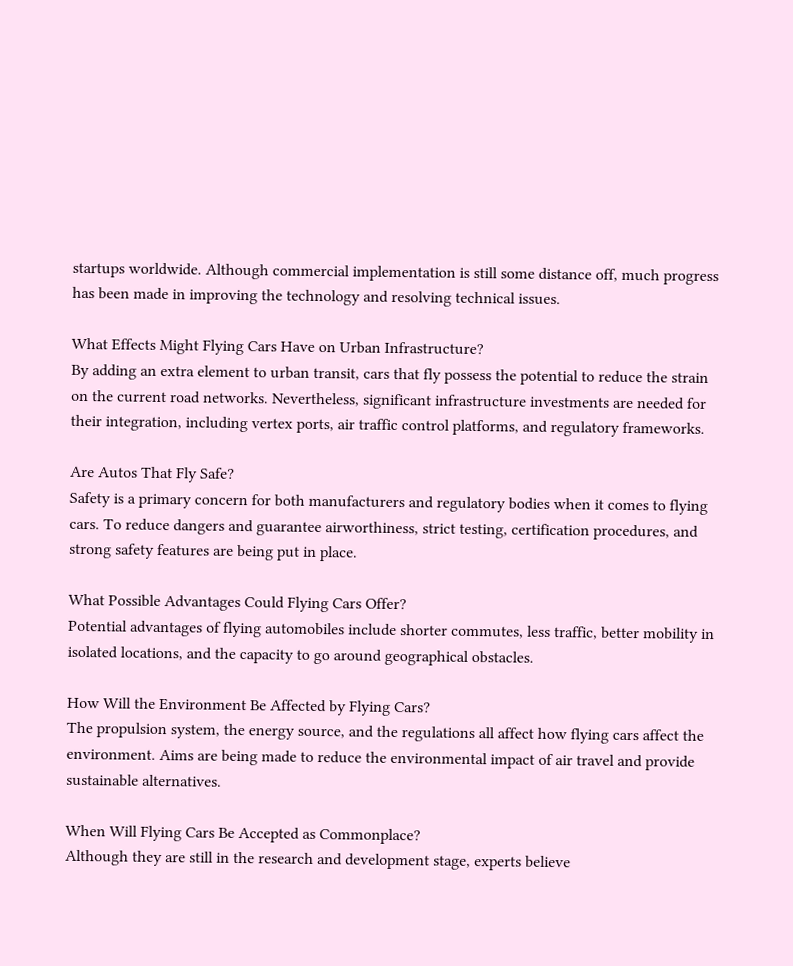startups worldwide. Although commercial implementation is still some distance off, much progress has been made in improving the technology and resolving technical issues.

What Effects Might Flying Cars Have on Urban Infrastructure?
By adding an extra element to urban transit, cars that fly possess the potential to reduce the strain on the current road networks. Nevertheless, significant infrastructure investments are needed for their integration, including vertex ports, air traffic control platforms, and regulatory frameworks.

Are Autos That Fly Safe?
Safety is a primary concern for both manufacturers and regulatory bodies when it comes to flying cars. To reduce dangers and guarantee airworthiness, strict testing, certification procedures, and strong safety features are being put in place.

What Possible Advantages Could Flying Cars Offer?
Potential advantages of flying automobiles include shorter commutes, less traffic, better mobility in isolated locations, and the capacity to go around geographical obstacles.

How Will the Environment Be Affected by Flying Cars?
The propulsion system, the energy source, and the regulations all affect how flying cars affect the environment. Aims are being made to reduce the environmental impact of air travel and provide sustainable alternatives.

When Will Flying Cars Be Accepted as Commonplace?
Although they are still in the research and development stage, experts believe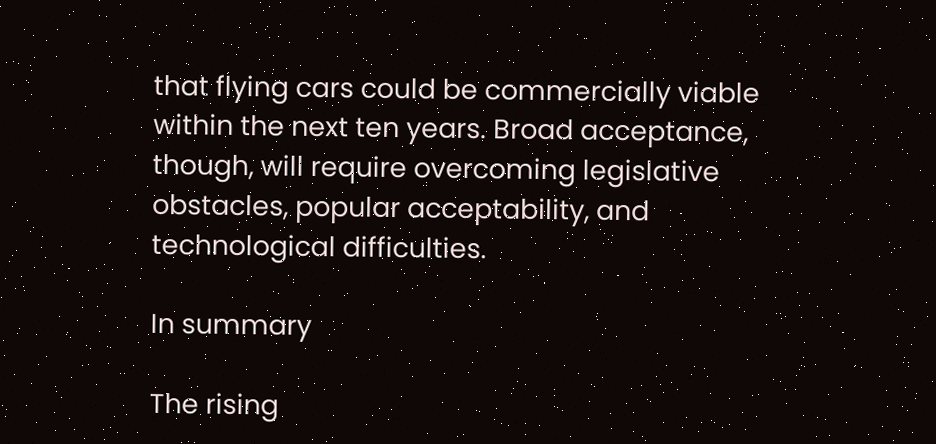that flying cars could be commercially viable within the next ten years. Broad acceptance, though, will require overcoming legislative obstacles, popular acceptability, and technological difficulties.

In summary

The rising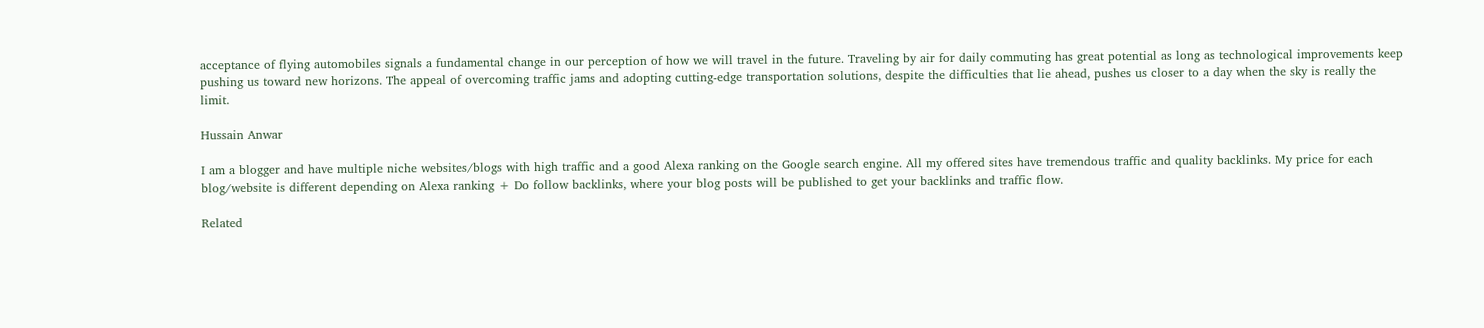acceptance of flying automobiles signals a fundamental change in our perception of how we will travel in the future. Traveling by air for daily commuting has great potential as long as technological improvements keep pushing us toward new horizons. The appeal of overcoming traffic jams and adopting cutting-edge transportation solutions, despite the difficulties that lie ahead, pushes us closer to a day when the sky is really the limit.

Hussain Anwar

I am a blogger and have multiple niche websites/blogs with high traffic and a good Alexa ranking on the Google search engine. All my offered sites have tremendous traffic and quality backlinks. My price for each blog/website is different depending on Alexa ranking + Do follow backlinks, where your blog posts will be published to get your backlinks and traffic flow.

Related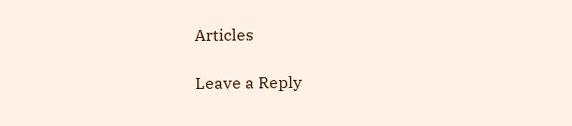Articles

Leave a Reply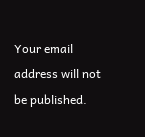Your email address will not be published.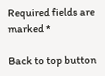Required fields are marked *

Back to top button